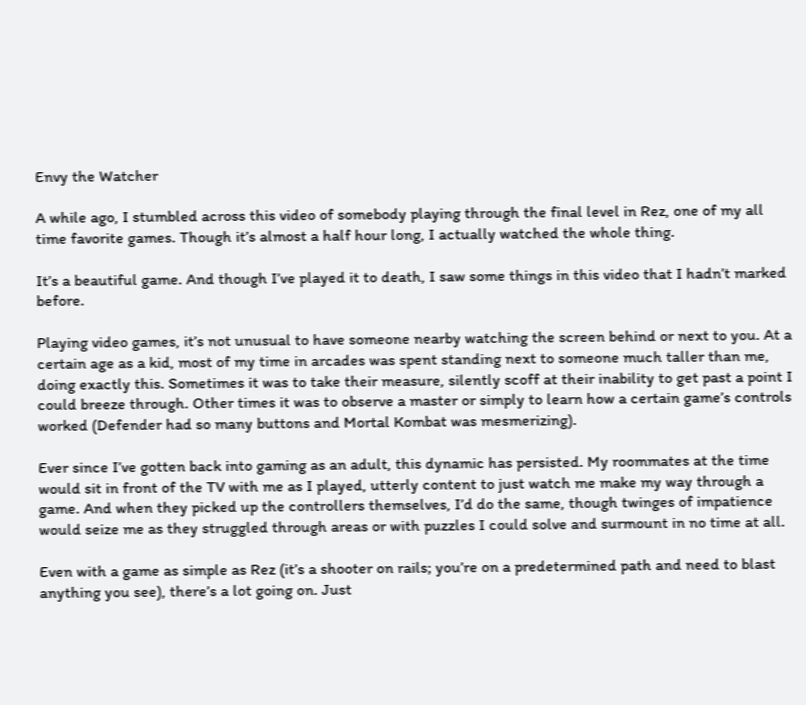Envy the Watcher

A while ago, I stumbled across this video of somebody playing through the final level in Rez, one of my all time favorite games. Though it’s almost a half hour long, I actually watched the whole thing.

It’s a beautiful game. And though I’ve played it to death, I saw some things in this video that I hadn’t marked before.

Playing video games, it’s not unusual to have someone nearby watching the screen behind or next to you. At a certain age as a kid, most of my time in arcades was spent standing next to someone much taller than me, doing exactly this. Sometimes it was to take their measure, silently scoff at their inability to get past a point I could breeze through. Other times it was to observe a master or simply to learn how a certain game’s controls worked (Defender had so many buttons and Mortal Kombat was mesmerizing).

Ever since I’ve gotten back into gaming as an adult, this dynamic has persisted. My roommates at the time would sit in front of the TV with me as I played, utterly content to just watch me make my way through a game. And when they picked up the controllers themselves, I’d do the same, though twinges of impatience would seize me as they struggled through areas or with puzzles I could solve and surmount in no time at all.

Even with a game as simple as Rez (it’s a shooter on rails; you’re on a predetermined path and need to blast anything you see), there’s a lot going on. Just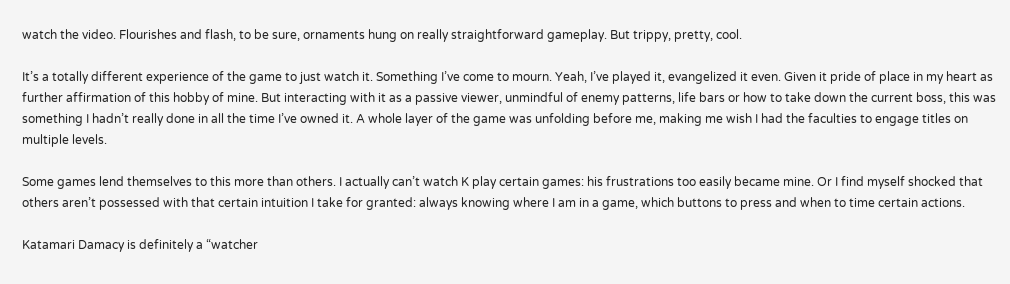watch the video. Flourishes and flash, to be sure, ornaments hung on really straightforward gameplay. But trippy, pretty, cool.

It’s a totally different experience of the game to just watch it. Something I’ve come to mourn. Yeah, I’ve played it, evangelized it even. Given it pride of place in my heart as further affirmation of this hobby of mine. But interacting with it as a passive viewer, unmindful of enemy patterns, life bars or how to take down the current boss, this was something I hadn’t really done in all the time I’ve owned it. A whole layer of the game was unfolding before me, making me wish I had the faculties to engage titles on multiple levels.

Some games lend themselves to this more than others. I actually can’t watch K play certain games: his frustrations too easily became mine. Or I find myself shocked that others aren’t possessed with that certain intuition I take for granted: always knowing where I am in a game, which buttons to press and when to time certain actions.

Katamari Damacy is definitely a “watcher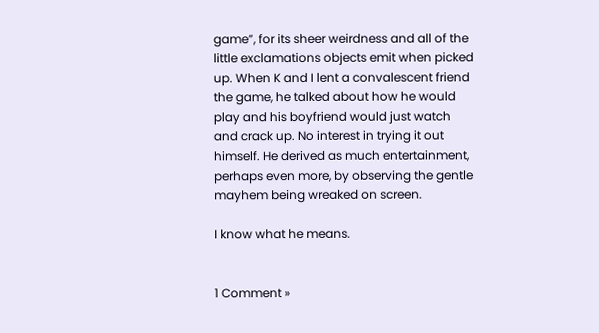game”, for its sheer weirdness and all of the little exclamations objects emit when picked up. When K and I lent a convalescent friend the game, he talked about how he would play and his boyfriend would just watch and crack up. No interest in trying it out himself. He derived as much entertainment, perhaps even more, by observing the gentle mayhem being wreaked on screen.

I know what he means.


1 Comment »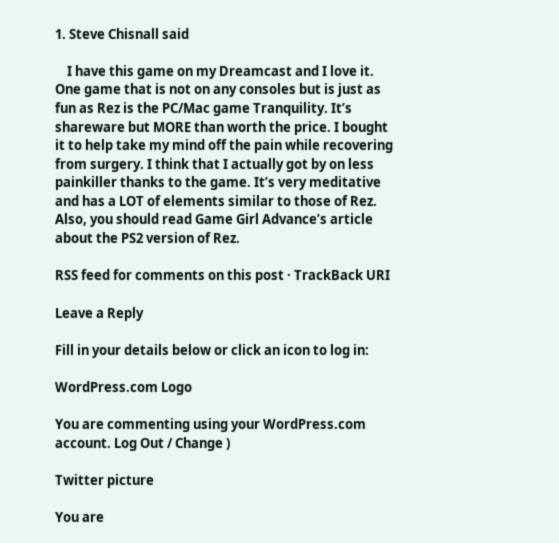1. Steve Chisnall said

    I have this game on my Dreamcast and I love it. One game that is not on any consoles but is just as fun as Rez is the PC/Mac game Tranquility. It’s shareware but MORE than worth the price. I bought it to help take my mind off the pain while recovering from surgery. I think that I actually got by on less painkiller thanks to the game. It’s very meditative and has a LOT of elements similar to those of Rez. Also, you should read Game Girl Advance’s article about the PS2 version of Rez.

RSS feed for comments on this post · TrackBack URI

Leave a Reply

Fill in your details below or click an icon to log in:

WordPress.com Logo

You are commenting using your WordPress.com account. Log Out / Change )

Twitter picture

You are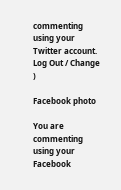commenting using your Twitter account. Log Out / Change )

Facebook photo

You are commenting using your Facebook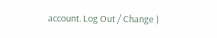account. Log Out / Change )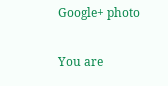Google+ photo

You are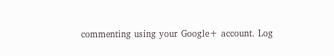commenting using your Google+ account. Log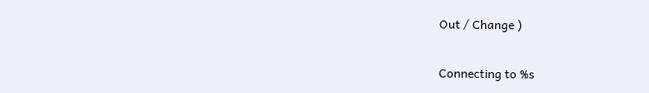Out / Change )

Connecting to %s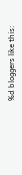%d bloggers like this: